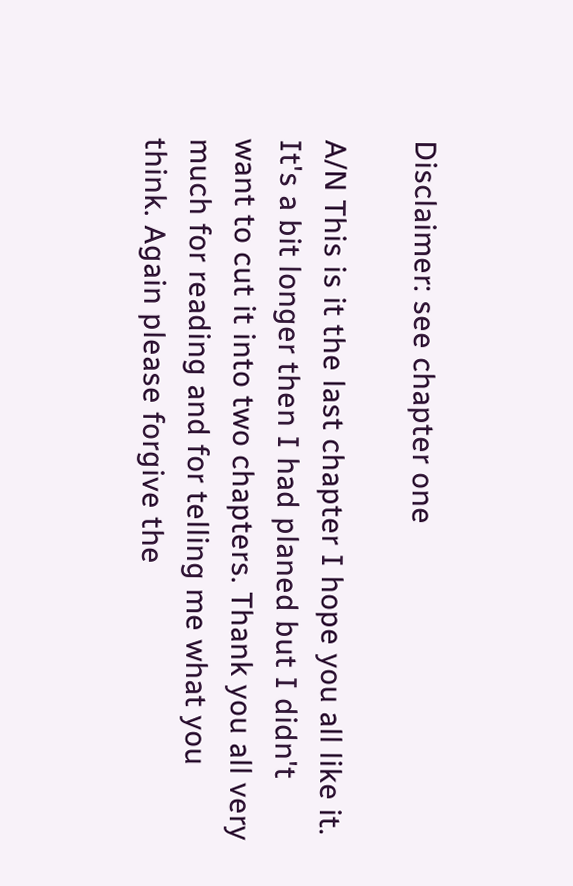Disclaimer: see chapter one

A/N This is it the last chapter I hope you all like it. It's a bit longer then I had planed but I didn't want to cut it into two chapters. Thank you all very much for reading and for telling me what you think. Again please forgive the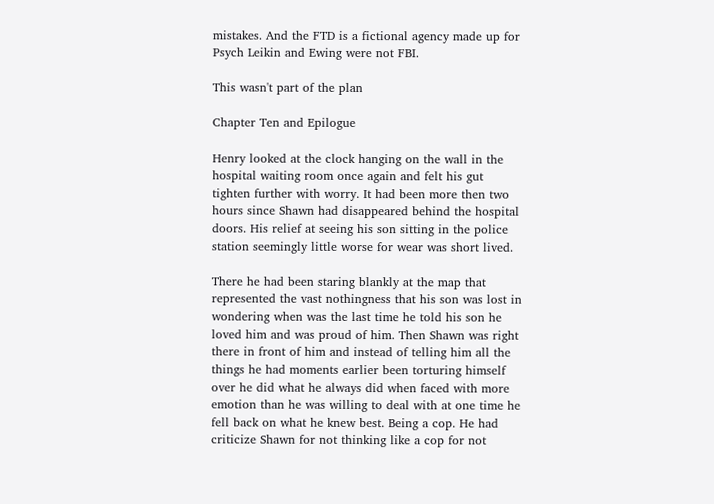mistakes. And the FTD is a fictional agency made up for Psych Leikin and Ewing were not FBI.

This wasn't part of the plan

Chapter Ten and Epilogue

Henry looked at the clock hanging on the wall in the hospital waiting room once again and felt his gut tighten further with worry. It had been more then two hours since Shawn had disappeared behind the hospital doors. His relief at seeing his son sitting in the police station seemingly little worse for wear was short lived.

There he had been staring blankly at the map that represented the vast nothingness that his son was lost in wondering when was the last time he told his son he loved him and was proud of him. Then Shawn was right there in front of him and instead of telling him all the things he had moments earlier been torturing himself over he did what he always did when faced with more emotion than he was willing to deal with at one time he fell back on what he knew best. Being a cop. He had criticize Shawn for not thinking like a cop for not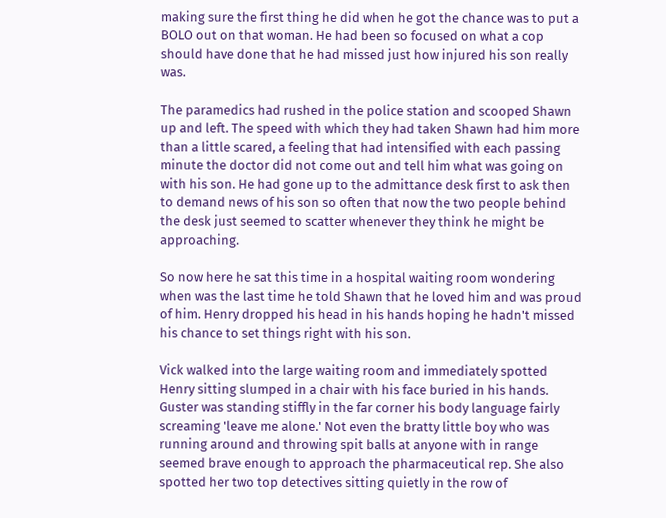making sure the first thing he did when he got the chance was to put a BOLO out on that woman. He had been so focused on what a cop should have done that he had missed just how injured his son really was.

The paramedics had rushed in the police station and scooped Shawn up and left. The speed with which they had taken Shawn had him more than a little scared, a feeling that had intensified with each passing minute the doctor did not come out and tell him what was going on with his son. He had gone up to the admittance desk first to ask then to demand news of his son so often that now the two people behind the desk just seemed to scatter whenever they think he might be approaching.

So now here he sat this time in a hospital waiting room wondering when was the last time he told Shawn that he loved him and was proud of him. Henry dropped his head in his hands hoping he hadn't missed his chance to set things right with his son.

Vick walked into the large waiting room and immediately spotted Henry sitting slumped in a chair with his face buried in his hands. Guster was standing stiffly in the far corner his body language fairly screaming 'leave me alone.' Not even the bratty little boy who was running around and throwing spit balls at anyone with in range seemed brave enough to approach the pharmaceutical rep. She also spotted her two top detectives sitting quietly in the row of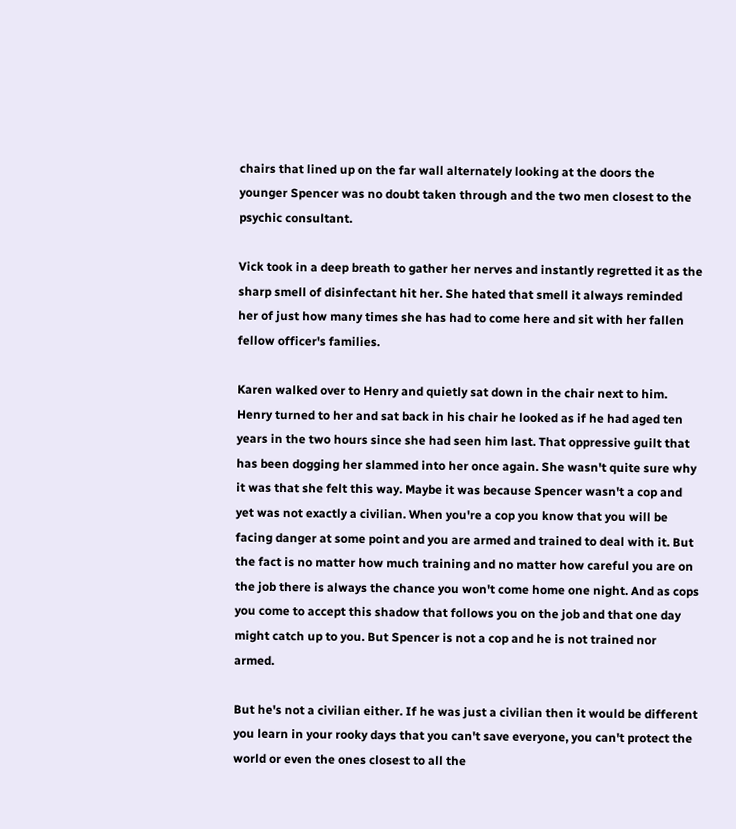chairs that lined up on the far wall alternately looking at the doors the younger Spencer was no doubt taken through and the two men closest to the psychic consultant.

Vick took in a deep breath to gather her nerves and instantly regretted it as the sharp smell of disinfectant hit her. She hated that smell it always reminded her of just how many times she has had to come here and sit with her fallen fellow officer's families.

Karen walked over to Henry and quietly sat down in the chair next to him. Henry turned to her and sat back in his chair he looked as if he had aged ten years in the two hours since she had seen him last. That oppressive guilt that has been dogging her slammed into her once again. She wasn't quite sure why it was that she felt this way. Maybe it was because Spencer wasn't a cop and yet was not exactly a civilian. When you're a cop you know that you will be facing danger at some point and you are armed and trained to deal with it. But the fact is no matter how much training and no matter how careful you are on the job there is always the chance you won't come home one night. And as cops you come to accept this shadow that follows you on the job and that one day might catch up to you. But Spencer is not a cop and he is not trained nor armed.

But he's not a civilian either. If he was just a civilian then it would be different you learn in your rooky days that you can't save everyone, you can't protect the world or even the ones closest to all the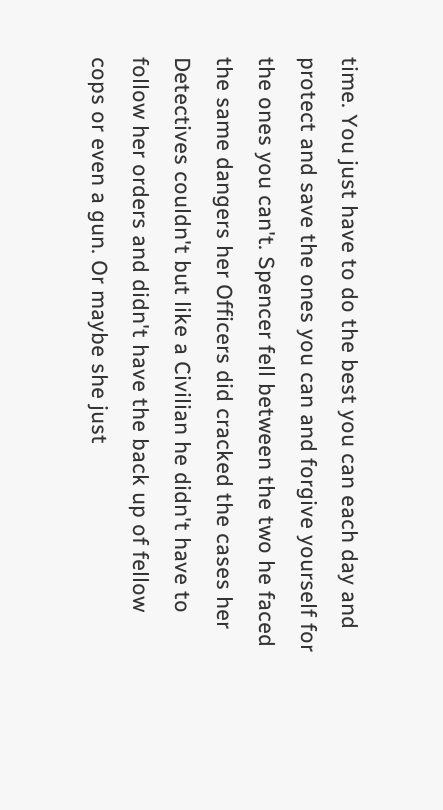time. You just have to do the best you can each day and protect and save the ones you can and forgive yourself for the ones you can't. Spencer fell between the two he faced the same dangers her Officers did cracked the cases her Detectives couldn't but like a Civilian he didn't have to follow her orders and didn't have the back up of fellow cops or even a gun. Or maybe she just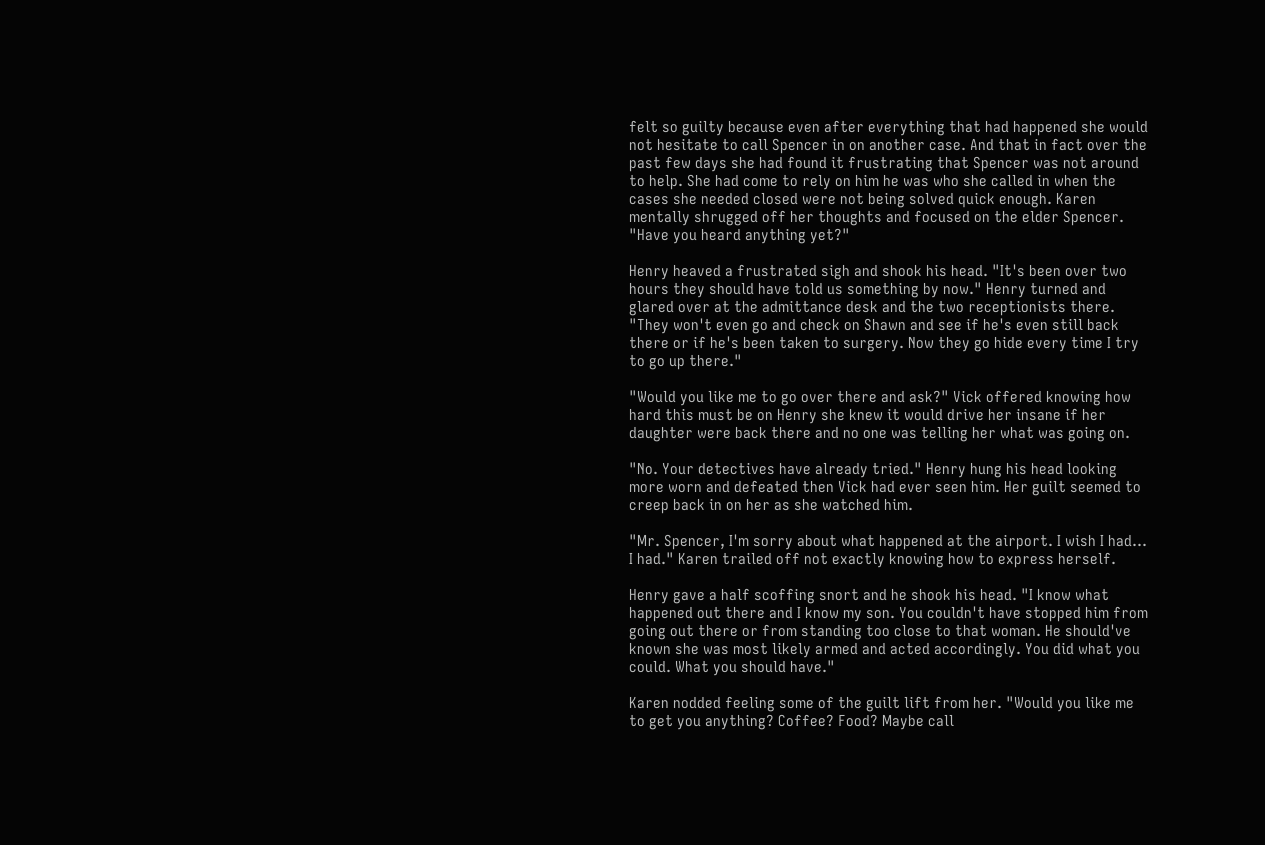felt so guilty because even after everything that had happened she would not hesitate to call Spencer in on another case. And that in fact over the past few days she had found it frustrating that Spencer was not around to help. She had come to rely on him he was who she called in when the cases she needed closed were not being solved quick enough. Karen mentally shrugged off her thoughts and focused on the elder Spencer. "Have you heard anything yet?"

Henry heaved a frustrated sigh and shook his head. "It's been over two hours they should have told us something by now." Henry turned and glared over at the admittance desk and the two receptionists there. "They won't even go and check on Shawn and see if he's even still back there or if he's been taken to surgery. Now they go hide every time I try to go up there."

"Would you like me to go over there and ask?" Vick offered knowing how hard this must be on Henry she knew it would drive her insane if her daughter were back there and no one was telling her what was going on.

"No. Your detectives have already tried." Henry hung his head looking more worn and defeated then Vick had ever seen him. Her guilt seemed to creep back in on her as she watched him.

"Mr. Spencer, I'm sorry about what happened at the airport. I wish I had... I had." Karen trailed off not exactly knowing how to express herself.

Henry gave a half scoffing snort and he shook his head. "I know what happened out there and I know my son. You couldn't have stopped him from going out there or from standing too close to that woman. He should've known she was most likely armed and acted accordingly. You did what you could. What you should have."

Karen nodded feeling some of the guilt lift from her. "Would you like me to get you anything? Coffee? Food? Maybe call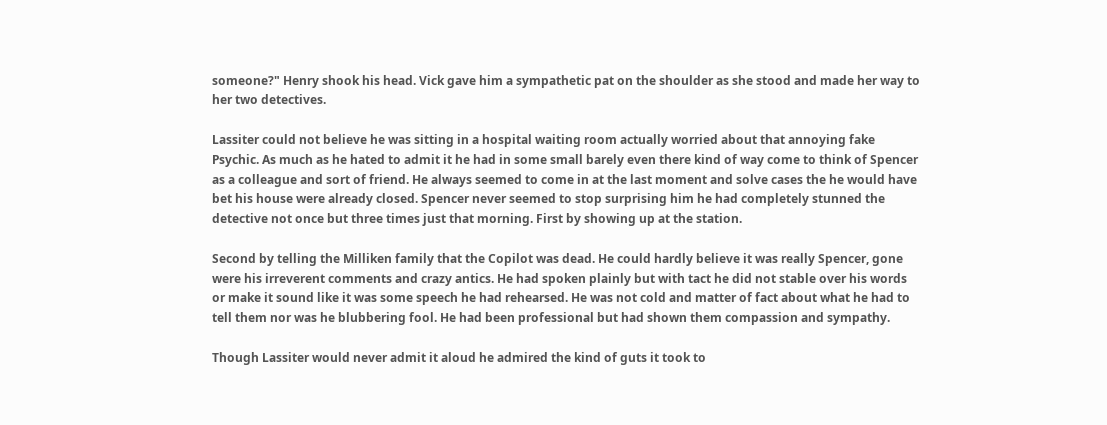someone?" Henry shook his head. Vick gave him a sympathetic pat on the shoulder as she stood and made her way to her two detectives.

Lassiter could not believe he was sitting in a hospital waiting room actually worried about that annoying fake Psychic. As much as he hated to admit it he had in some small barely even there kind of way come to think of Spencer as a colleague and sort of friend. He always seemed to come in at the last moment and solve cases the he would have bet his house were already closed. Spencer never seemed to stop surprising him he had completely stunned the detective not once but three times just that morning. First by showing up at the station.

Second by telling the Milliken family that the Copilot was dead. He could hardly believe it was really Spencer, gone were his irreverent comments and crazy antics. He had spoken plainly but with tact he did not stable over his words or make it sound like it was some speech he had rehearsed. He was not cold and matter of fact about what he had to tell them nor was he blubbering fool. He had been professional but had shown them compassion and sympathy.

Though Lassiter would never admit it aloud he admired the kind of guts it took to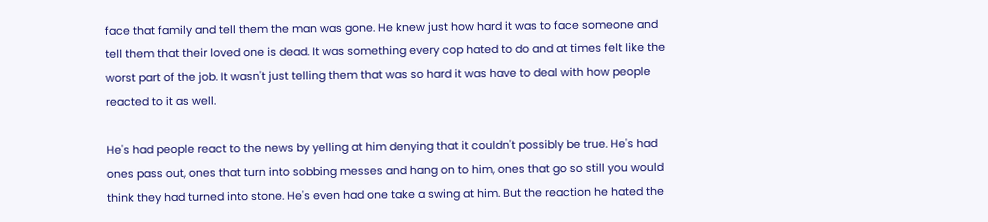face that family and tell them the man was gone. He knew just how hard it was to face someone and tell them that their loved one is dead. It was something every cop hated to do and at times felt like the worst part of the job. It wasn't just telling them that was so hard it was have to deal with how people reacted to it as well.

He's had people react to the news by yelling at him denying that it couldn't possibly be true. He's had ones pass out, ones that turn into sobbing messes and hang on to him, ones that go so still you would think they had turned into stone. He's even had one take a swing at him. But the reaction he hated the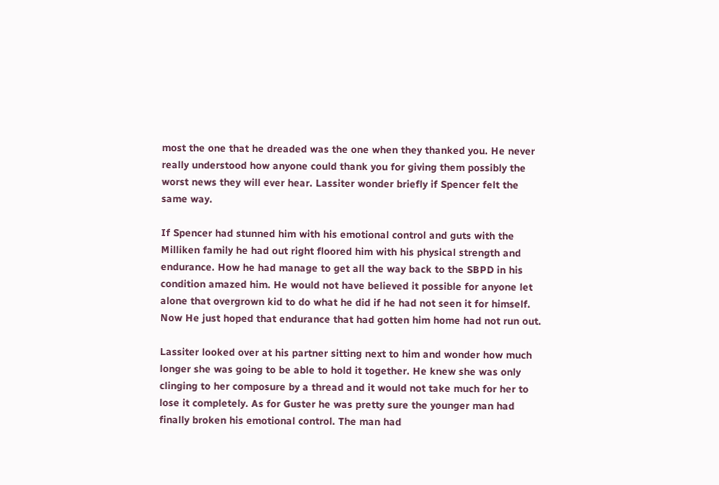most the one that he dreaded was the one when they thanked you. He never really understood how anyone could thank you for giving them possibly the worst news they will ever hear. Lassiter wonder briefly if Spencer felt the same way.

If Spencer had stunned him with his emotional control and guts with the Milliken family he had out right floored him with his physical strength and endurance. How he had manage to get all the way back to the SBPD in his condition amazed him. He would not have believed it possible for anyone let alone that overgrown kid to do what he did if he had not seen it for himself. Now He just hoped that endurance that had gotten him home had not run out.

Lassiter looked over at his partner sitting next to him and wonder how much longer she was going to be able to hold it together. He knew she was only clinging to her composure by a thread and it would not take much for her to lose it completely. As for Guster he was pretty sure the younger man had finally broken his emotional control. The man had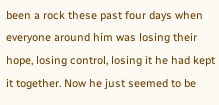been a rock these past four days when everyone around him was losing their hope, losing control, losing it he had kept it together. Now he just seemed to be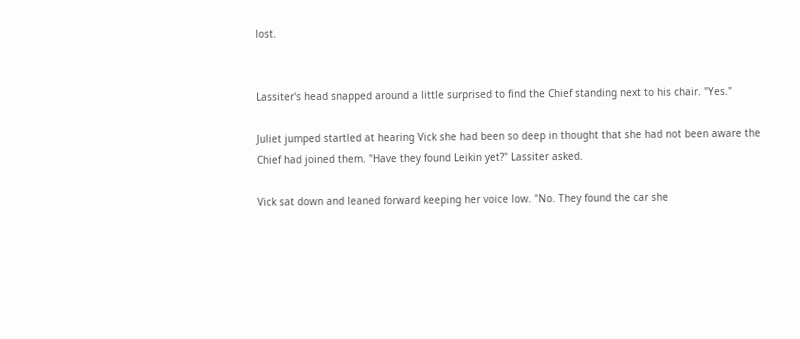lost.


Lassiter's head snapped around a little surprised to find the Chief standing next to his chair. "Yes."

Juliet jumped startled at hearing Vick she had been so deep in thought that she had not been aware the Chief had joined them. "Have they found Leikin yet?" Lassiter asked.

Vick sat down and leaned forward keeping her voice low. "No. They found the car she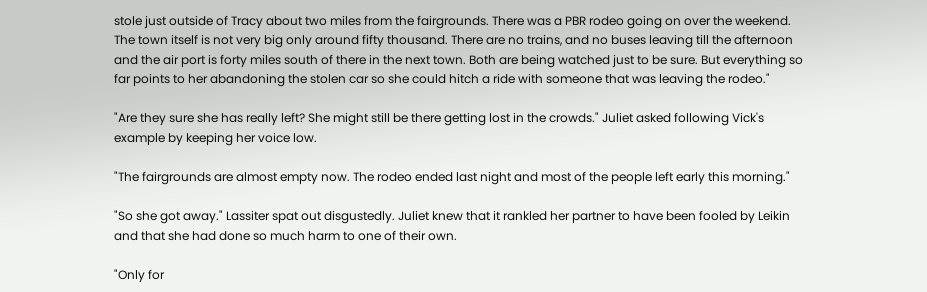stole just outside of Tracy about two miles from the fairgrounds. There was a PBR rodeo going on over the weekend. The town itself is not very big only around fifty thousand. There are no trains, and no buses leaving till the afternoon and the air port is forty miles south of there in the next town. Both are being watched just to be sure. But everything so far points to her abandoning the stolen car so she could hitch a ride with someone that was leaving the rodeo."

"Are they sure she has really left? She might still be there getting lost in the crowds." Juliet asked following Vick's example by keeping her voice low.

"The fairgrounds are almost empty now. The rodeo ended last night and most of the people left early this morning."

"So she got away." Lassiter spat out disgustedly. Juliet knew that it rankled her partner to have been fooled by Leikin and that she had done so much harm to one of their own.

"Only for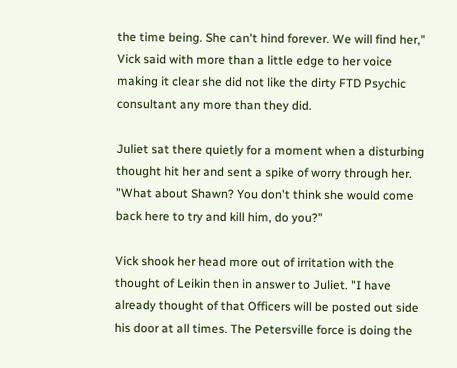the time being. She can't hind forever. We will find her," Vick said with more than a little edge to her voice making it clear she did not like the dirty FTD Psychic consultant any more than they did.

Juliet sat there quietly for a moment when a disturbing thought hit her and sent a spike of worry through her. "What about Shawn? You don't think she would come back here to try and kill him, do you?"

Vick shook her head more out of irritation with the thought of Leikin then in answer to Juliet. "I have already thought of that Officers will be posted out side his door at all times. The Petersville force is doing the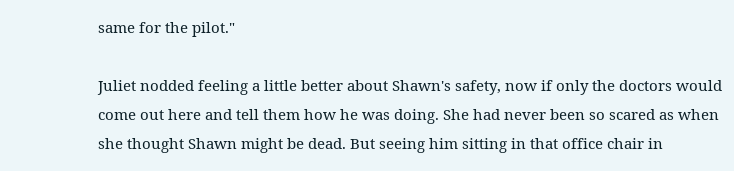same for the pilot."

Juliet nodded feeling a little better about Shawn's safety, now if only the doctors would come out here and tell them how he was doing. She had never been so scared as when she thought Shawn might be dead. But seeing him sitting in that office chair in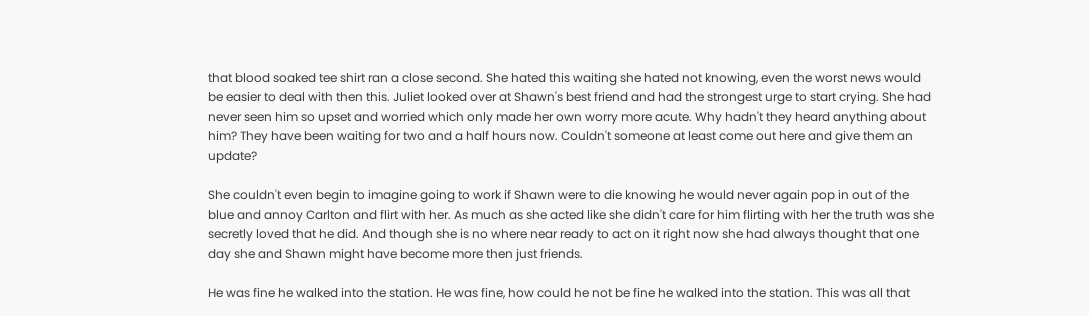that blood soaked tee shirt ran a close second. She hated this waiting she hated not knowing, even the worst news would be easier to deal with then this. Juliet looked over at Shawn's best friend and had the strongest urge to start crying. She had never seen him so upset and worried which only made her own worry more acute. Why hadn't they heard anything about him? They have been waiting for two and a half hours now. Couldn't someone at least come out here and give them an update?

She couldn't even begin to imagine going to work if Shawn were to die knowing he would never again pop in out of the blue and annoy Carlton and flirt with her. As much as she acted like she didn't care for him flirting with her the truth was she secretly loved that he did. And though she is no where near ready to act on it right now she had always thought that one day she and Shawn might have become more then just friends.

He was fine he walked into the station. He was fine, how could he not be fine he walked into the station. This was all that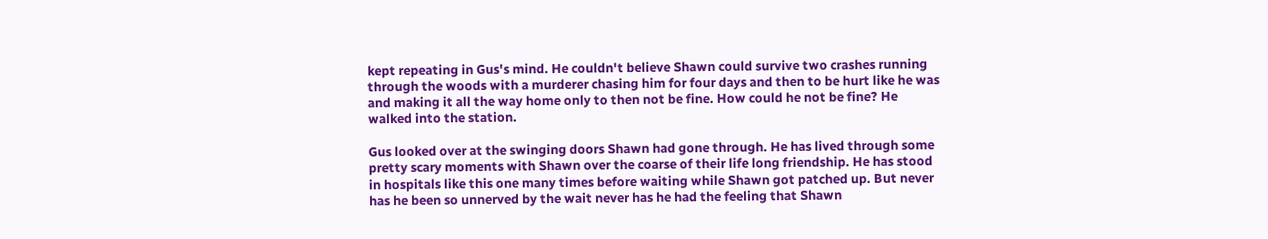kept repeating in Gus's mind. He couldn't believe Shawn could survive two crashes running through the woods with a murderer chasing him for four days and then to be hurt like he was and making it all the way home only to then not be fine. How could he not be fine? He walked into the station.

Gus looked over at the swinging doors Shawn had gone through. He has lived through some pretty scary moments with Shawn over the coarse of their life long friendship. He has stood in hospitals like this one many times before waiting while Shawn got patched up. But never has he been so unnerved by the wait never has he had the feeling that Shawn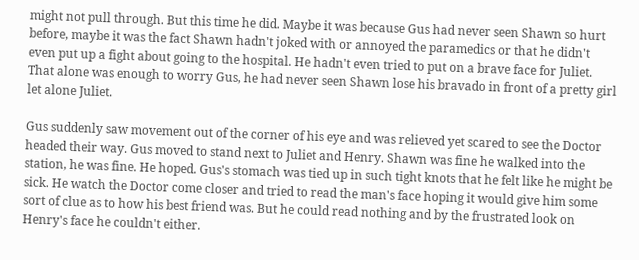might not pull through. But this time he did. Maybe it was because Gus had never seen Shawn so hurt before, maybe it was the fact Shawn hadn't joked with or annoyed the paramedics or that he didn't even put up a fight about going to the hospital. He hadn't even tried to put on a brave face for Juliet. That alone was enough to worry Gus, he had never seen Shawn lose his bravado in front of a pretty girl let alone Juliet.

Gus suddenly saw movement out of the corner of his eye and was relieved yet scared to see the Doctor headed their way. Gus moved to stand next to Juliet and Henry. Shawn was fine he walked into the station, he was fine. He hoped. Gus's stomach was tied up in such tight knots that he felt like he might be sick. He watch the Doctor come closer and tried to read the man's face hoping it would give him some sort of clue as to how his best friend was. But he could read nothing and by the frustrated look on Henry's face he couldn't either.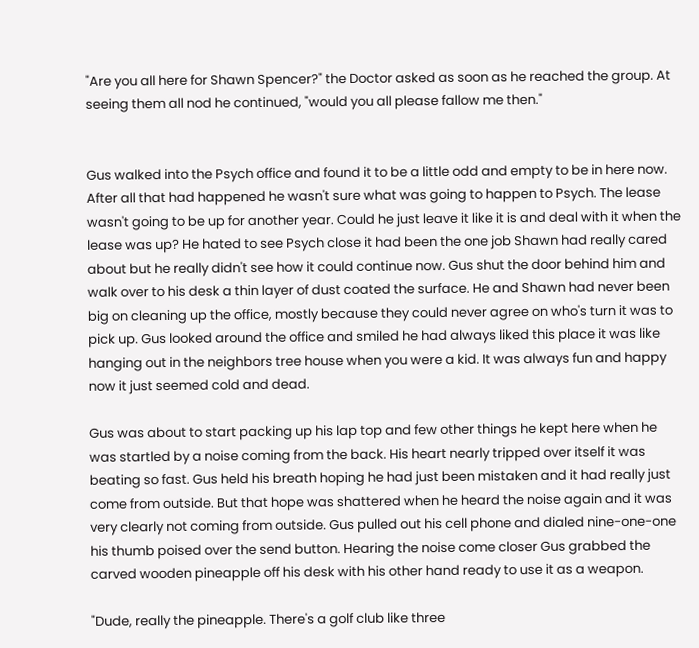"Are you all here for Shawn Spencer?" the Doctor asked as soon as he reached the group. At seeing them all nod he continued, "would you all please fallow me then."


Gus walked into the Psych office and found it to be a little odd and empty to be in here now. After all that had happened he wasn't sure what was going to happen to Psych. The lease wasn't going to be up for another year. Could he just leave it like it is and deal with it when the lease was up? He hated to see Psych close it had been the one job Shawn had really cared about but he really didn't see how it could continue now. Gus shut the door behind him and walk over to his desk a thin layer of dust coated the surface. He and Shawn had never been big on cleaning up the office, mostly because they could never agree on who's turn it was to pick up. Gus looked around the office and smiled he had always liked this place it was like hanging out in the neighbors tree house when you were a kid. It was always fun and happy now it just seemed cold and dead.

Gus was about to start packing up his lap top and few other things he kept here when he was startled by a noise coming from the back. His heart nearly tripped over itself it was beating so fast. Gus held his breath hoping he had just been mistaken and it had really just come from outside. But that hope was shattered when he heard the noise again and it was very clearly not coming from outside. Gus pulled out his cell phone and dialed nine-one-one his thumb poised over the send button. Hearing the noise come closer Gus grabbed the carved wooden pineapple off his desk with his other hand ready to use it as a weapon.

"Dude, really the pineapple. There's a golf club like three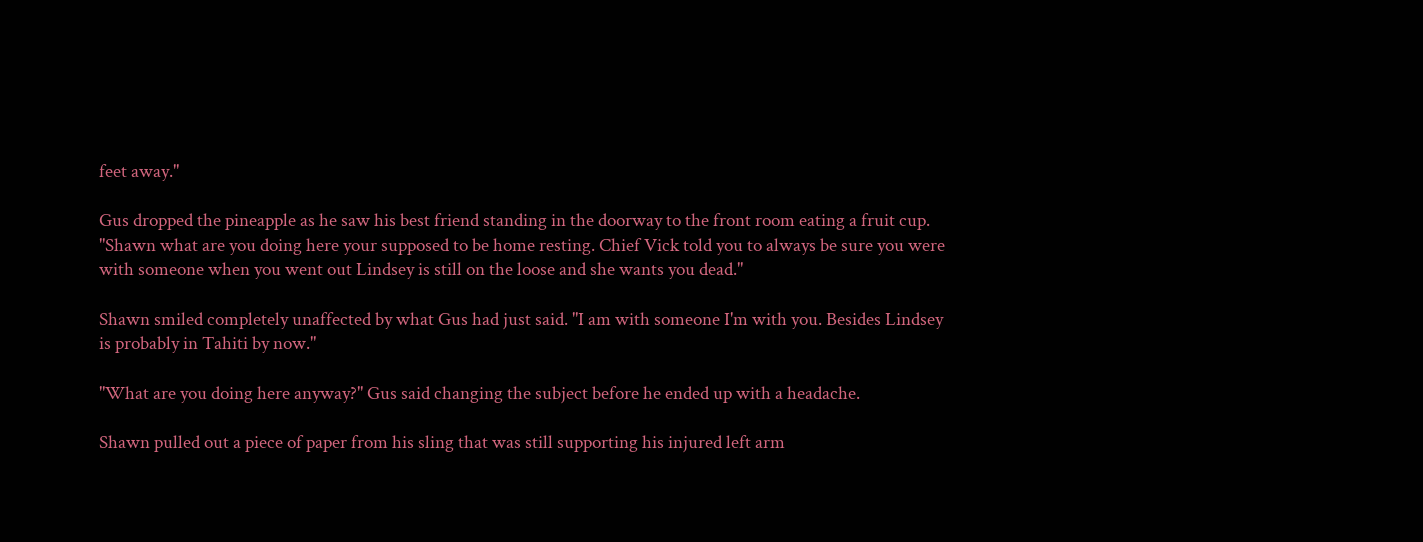feet away."

Gus dropped the pineapple as he saw his best friend standing in the doorway to the front room eating a fruit cup. "Shawn what are you doing here your supposed to be home resting. Chief Vick told you to always be sure you were with someone when you went out Lindsey is still on the loose and she wants you dead."

Shawn smiled completely unaffected by what Gus had just said. "I am with someone I'm with you. Besides Lindsey is probably in Tahiti by now."

"What are you doing here anyway?" Gus said changing the subject before he ended up with a headache.

Shawn pulled out a piece of paper from his sling that was still supporting his injured left arm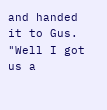and handed it to Gus. "Well I got us a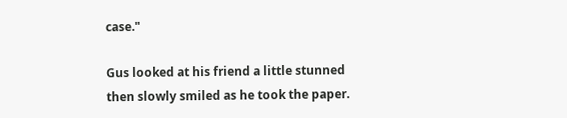case."

Gus looked at his friend a little stunned then slowly smiled as he took the paper.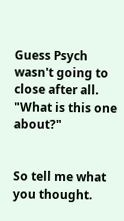Guess Psych wasn't going to close after all. "What is this one about?"


So tell me what you thought.